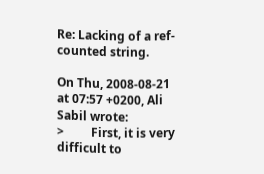Re: Lacking of a ref-counted string.

On Thu, 2008-08-21 at 07:57 +0200, Ali Sabil wrote:
>         First, it is very difficult to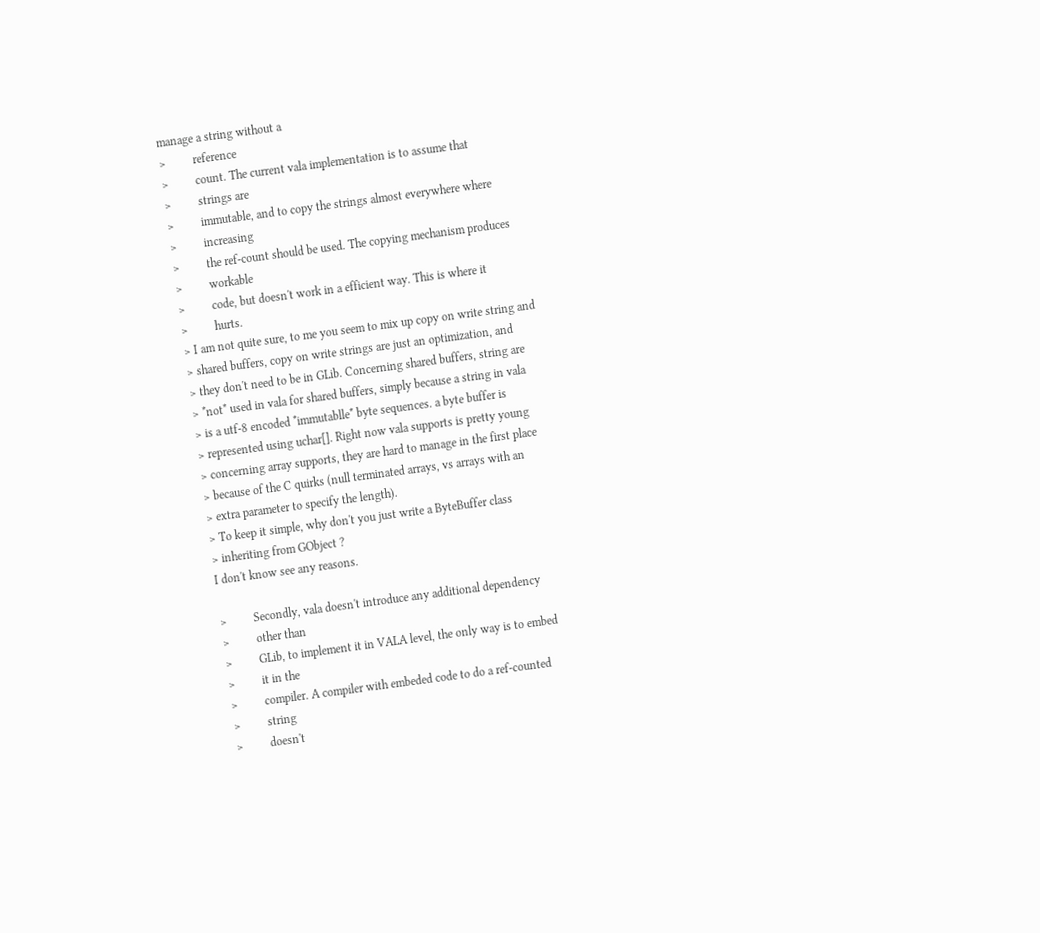manage a string without a
>         reference
>         count. The current vala implementation is to assume that
>         strings are
>         immutable, and to copy the strings almost everywhere where
>         increasing
>         the ref-count should be used. The copying mechanism produces
>         workable
>         code, but doesn't work in a efficient way. This is where it
>         hurts.
> I am not quite sure, to me you seem to mix up copy on write string and
> shared buffers, copy on write strings are just an optimization, and
> they don't need to be in GLib. Concerning shared buffers, string are
> *not* used in vala for shared buffers, simply because a string in vala
> is a utf-8 encoded *immutablle* byte sequences. a byte buffer is
> represented using uchar[]. Right now vala supports is pretty young
> concerning array supports, they are hard to manage in the first place
> because of the C quirks (null terminated arrays, vs arrays with an
> extra parameter to specify the length).
> To keep it simple, why don't you just write a ByteBuffer class
> inheriting from GObject ?
I don't know see any reasons.

>         Secondly, vala doesn't introduce any additional dependency
>         other than
>         GLib, to implement it in VALA level, the only way is to embed
>         it in the
>         compiler. A compiler with embeded code to do a ref-counted
>         string
>         doesn't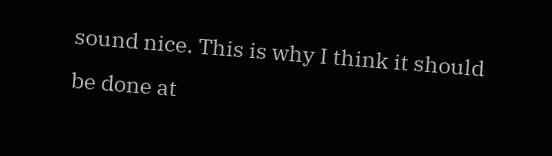sound nice. This is why I think it should be done at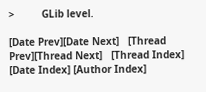>         GLib level.

[Date Prev][Date Next]   [Thread Prev][Thread Next]   [Thread Index] [Date Index] [Author Index]